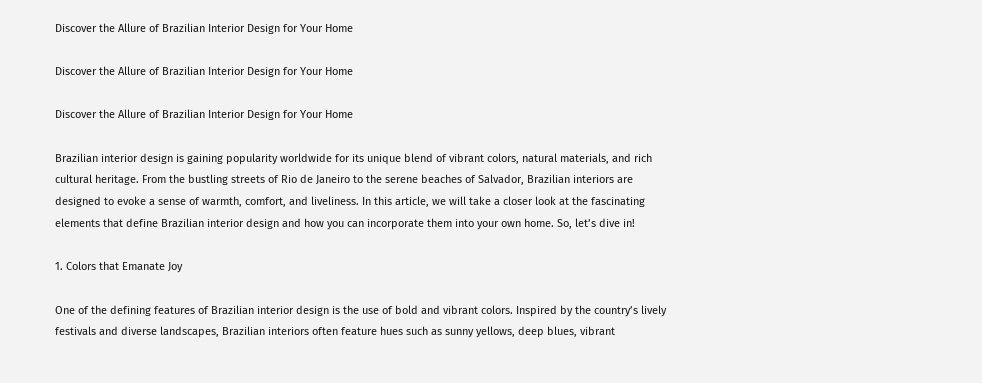Discover the Allure of Brazilian Interior Design for Your Home

Discover the Allure of Brazilian Interior Design for Your Home

Discover the Allure of Brazilian Interior Design for Your Home

Brazilian interior design is gaining popularity worldwide for its unique blend of vibrant colors, natural materials, and rich cultural heritage. From the bustling streets of Rio de Janeiro to the serene beaches of Salvador, Brazilian interiors are designed to evoke a sense of warmth, comfort, and liveliness. In this article, we will take a closer look at the fascinating elements that define Brazilian interior design and how you can incorporate them into your own home. So, let’s dive in!

1. Colors that Emanate Joy

One of the defining features of Brazilian interior design is the use of bold and vibrant colors. Inspired by the country’s lively festivals and diverse landscapes, Brazilian interiors often feature hues such as sunny yellows, deep blues, vibrant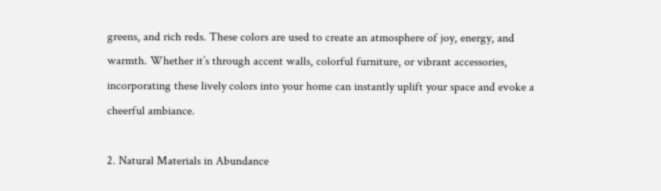greens, and rich reds. These colors are used to create an atmosphere of joy, energy, and warmth. Whether it’s through accent walls, colorful furniture, or vibrant accessories, incorporating these lively colors into your home can instantly uplift your space and evoke a cheerful ambiance.

2. Natural Materials in Abundance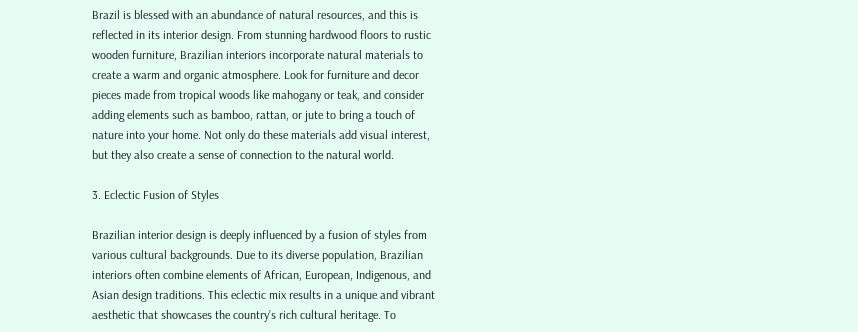Brazil is blessed with an abundance of natural resources, and this is reflected in its interior design. From stunning hardwood floors to rustic wooden furniture, Brazilian interiors incorporate natural materials to create a warm and organic atmosphere. Look for furniture and decor pieces made from tropical woods like mahogany or teak, and consider adding elements such as bamboo, rattan, or jute to bring a touch of nature into your home. Not only do these materials add visual interest, but they also create a sense of connection to the natural world.

3. Eclectic Fusion of Styles

Brazilian interior design is deeply influenced by a fusion of styles from various cultural backgrounds. Due to its diverse population, Brazilian interiors often combine elements of African, European, Indigenous, and Asian design traditions. This eclectic mix results in a unique and vibrant aesthetic that showcases the country’s rich cultural heritage. To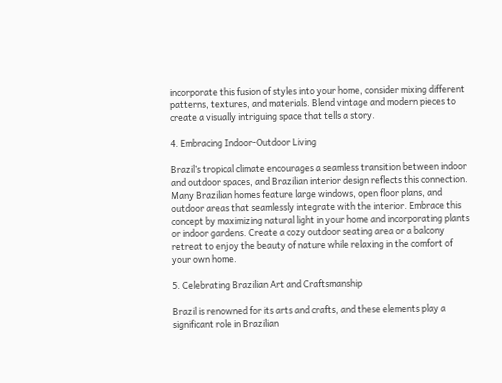incorporate this fusion of styles into your home, consider mixing different patterns, textures, and materials. Blend vintage and modern pieces to create a visually intriguing space that tells a story.

4. Embracing Indoor-Outdoor Living

Brazil’s tropical climate encourages a seamless transition between indoor and outdoor spaces, and Brazilian interior design reflects this connection. Many Brazilian homes feature large windows, open floor plans, and outdoor areas that seamlessly integrate with the interior. Embrace this concept by maximizing natural light in your home and incorporating plants or indoor gardens. Create a cozy outdoor seating area or a balcony retreat to enjoy the beauty of nature while relaxing in the comfort of your own home.

5. Celebrating Brazilian Art and Craftsmanship

Brazil is renowned for its arts and crafts, and these elements play a significant role in Brazilian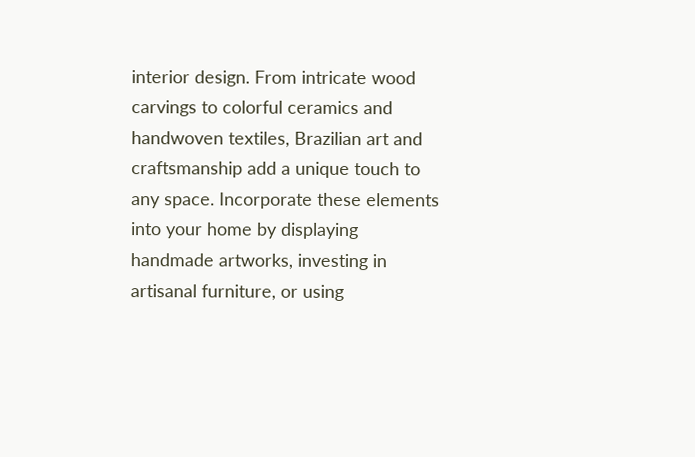interior design. From intricate wood carvings to colorful ceramics and handwoven textiles, Brazilian art and craftsmanship add a unique touch to any space. Incorporate these elements into your home by displaying handmade artworks, investing in artisanal furniture, or using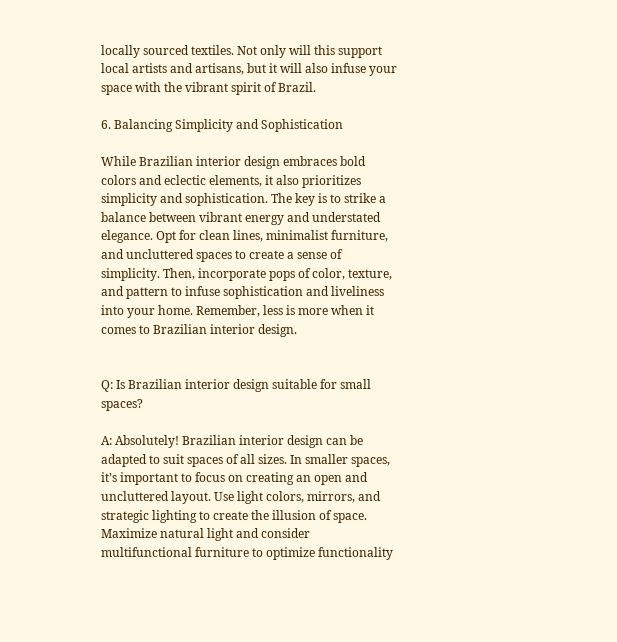locally sourced textiles. Not only will this support local artists and artisans, but it will also infuse your space with the vibrant spirit of Brazil.

6. Balancing Simplicity and Sophistication

While Brazilian interior design embraces bold colors and eclectic elements, it also prioritizes simplicity and sophistication. The key is to strike a balance between vibrant energy and understated elegance. Opt for clean lines, minimalist furniture, and uncluttered spaces to create a sense of simplicity. Then, incorporate pops of color, texture, and pattern to infuse sophistication and liveliness into your home. Remember, less is more when it comes to Brazilian interior design.


Q: Is Brazilian interior design suitable for small spaces?

A: Absolutely! Brazilian interior design can be adapted to suit spaces of all sizes. In smaller spaces, it’s important to focus on creating an open and uncluttered layout. Use light colors, mirrors, and strategic lighting to create the illusion of space. Maximize natural light and consider multifunctional furniture to optimize functionality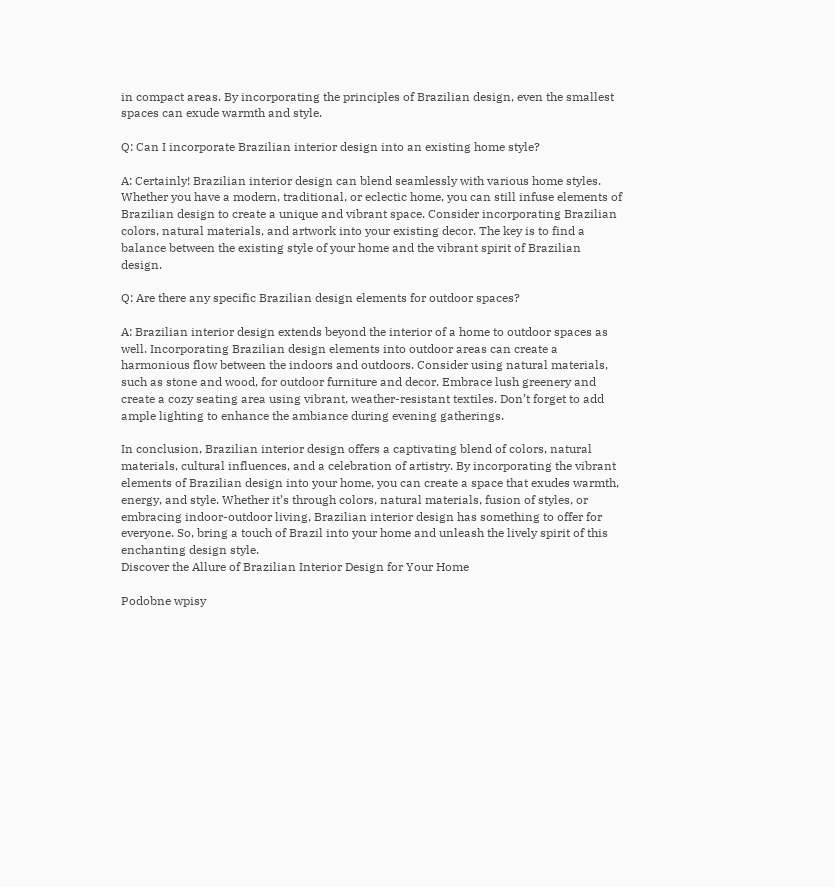in compact areas. By incorporating the principles of Brazilian design, even the smallest spaces can exude warmth and style.

Q: Can I incorporate Brazilian interior design into an existing home style?

A: Certainly! Brazilian interior design can blend seamlessly with various home styles. Whether you have a modern, traditional, or eclectic home, you can still infuse elements of Brazilian design to create a unique and vibrant space. Consider incorporating Brazilian colors, natural materials, and artwork into your existing decor. The key is to find a balance between the existing style of your home and the vibrant spirit of Brazilian design.

Q: Are there any specific Brazilian design elements for outdoor spaces?

A: Brazilian interior design extends beyond the interior of a home to outdoor spaces as well. Incorporating Brazilian design elements into outdoor areas can create a harmonious flow between the indoors and outdoors. Consider using natural materials, such as stone and wood, for outdoor furniture and decor. Embrace lush greenery and create a cozy seating area using vibrant, weather-resistant textiles. Don’t forget to add ample lighting to enhance the ambiance during evening gatherings.

In conclusion, Brazilian interior design offers a captivating blend of colors, natural materials, cultural influences, and a celebration of artistry. By incorporating the vibrant elements of Brazilian design into your home, you can create a space that exudes warmth, energy, and style. Whether it’s through colors, natural materials, fusion of styles, or embracing indoor-outdoor living, Brazilian interior design has something to offer for everyone. So, bring a touch of Brazil into your home and unleash the lively spirit of this enchanting design style.
Discover the Allure of Brazilian Interior Design for Your Home

Podobne wpisy